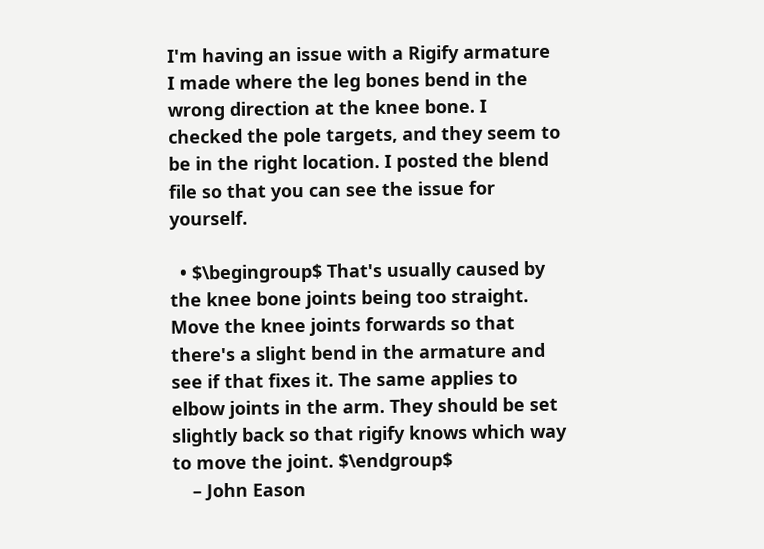I'm having an issue with a Rigify armature I made where the leg bones bend in the wrong direction at the knee bone. I checked the pole targets, and they seem to be in the right location. I posted the blend file so that you can see the issue for yourself.

  • $\begingroup$ That's usually caused by the knee bone joints being too straight. Move the knee joints forwards so that there's a slight bend in the armature and see if that fixes it. The same applies to elbow joints in the arm. They should be set slightly back so that rigify knows which way to move the joint. $\endgroup$
    – John Eason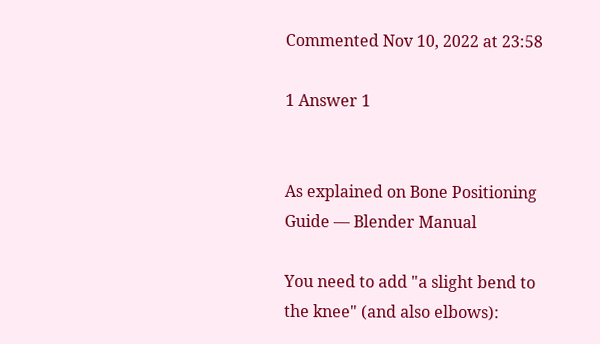Commented Nov 10, 2022 at 23:58

1 Answer 1


As explained on Bone Positioning Guide — Blender Manual

You need to add "a slight bend to the knee" (and also elbows):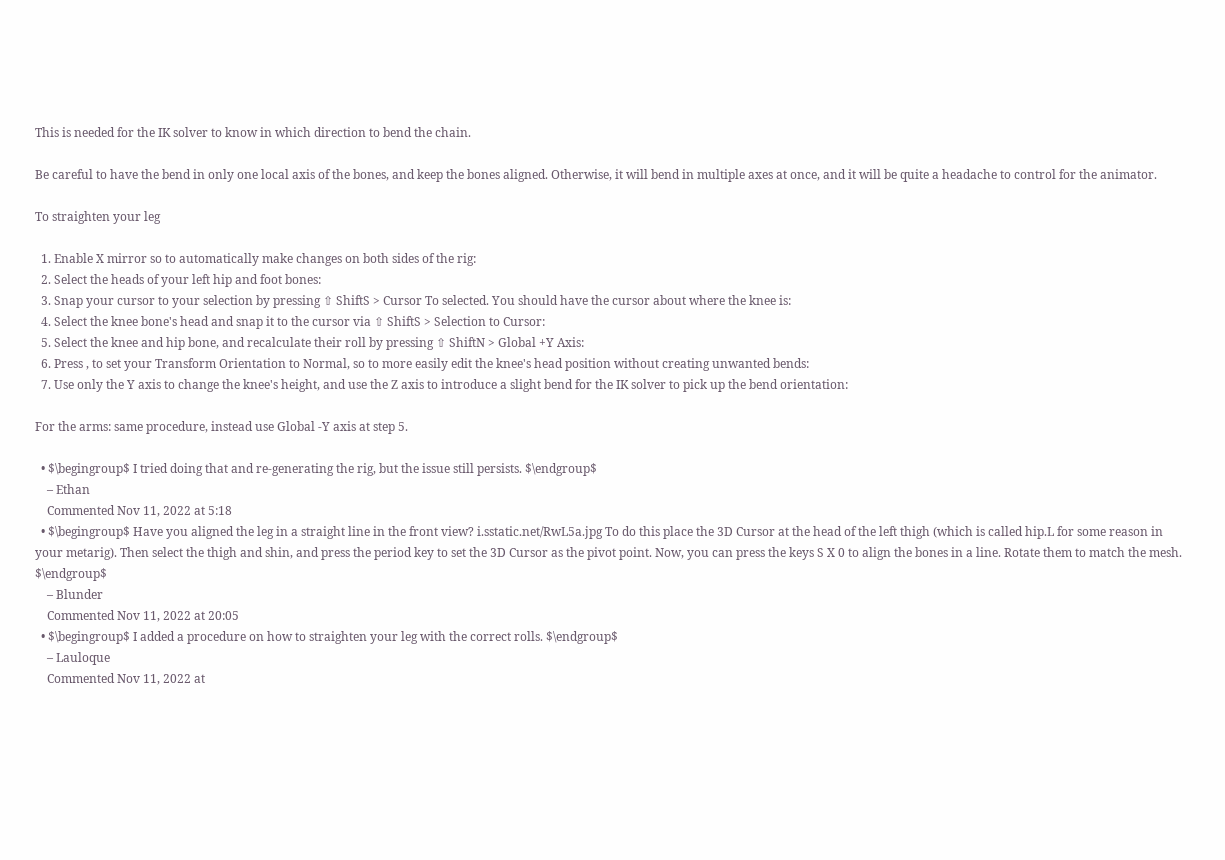This is needed for the IK solver to know in which direction to bend the chain.

Be careful to have the bend in only one local axis of the bones, and keep the bones aligned. Otherwise, it will bend in multiple axes at once, and it will be quite a headache to control for the animator.

To straighten your leg

  1. Enable X mirror so to automatically make changes on both sides of the rig:
  2. Select the heads of your left hip and foot bones:
  3. Snap your cursor to your selection by pressing ⇧ ShiftS > Cursor To selected. You should have the cursor about where the knee is:
  4. Select the knee bone's head and snap it to the cursor via ⇧ ShiftS > Selection to Cursor:
  5. Select the knee and hip bone, and recalculate their roll by pressing ⇧ ShiftN > Global +Y Axis:
  6. Press , to set your Transform Orientation to Normal, so to more easily edit the knee's head position without creating unwanted bends:
  7. Use only the Y axis to change the knee's height, and use the Z axis to introduce a slight bend for the IK solver to pick up the bend orientation:

For the arms: same procedure, instead use Global -Y axis at step 5.

  • $\begingroup$ I tried doing that and re-generating the rig, but the issue still persists. $\endgroup$
    – Ethan
    Commented Nov 11, 2022 at 5:18
  • $\begingroup$ Have you aligned the leg in a straight line in the front view? i.sstatic.net/RwL5a.jpg To do this place the 3D Cursor at the head of the left thigh (which is called hip.L for some reason in your metarig). Then select the thigh and shin, and press the period key to set the 3D Cursor as the pivot point. Now, you can press the keys S X 0 to align the bones in a line. Rotate them to match the mesh. $\endgroup$
    – Blunder
    Commented Nov 11, 2022 at 20:05
  • $\begingroup$ I added a procedure on how to straighten your leg with the correct rolls. $\endgroup$
    – Lauloque
    Commented Nov 11, 2022 at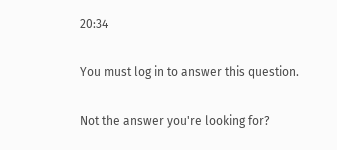20:34

You must log in to answer this question.

Not the answer you're looking for?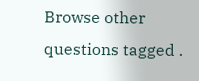Browse other questions tagged .